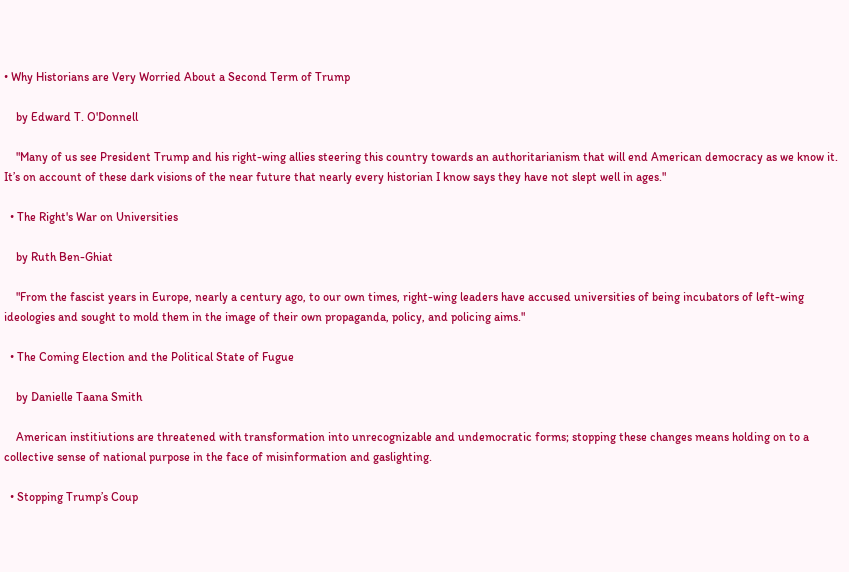• Why Historians are Very Worried About a Second Term of Trump

    by Edward T. O'Donnell

    "Many of us see President Trump and his right-wing allies steering this country towards an authoritarianism that will end American democracy as we know it. It’s on account of these dark visions of the near future that nearly every historian I know says they have not slept well in ages."

  • The Right's War on Universities

    by Ruth Ben-Ghiat

    "From the fascist years in Europe, nearly a century ago, to our own times, right-wing leaders have accused universities of being incubators of left-wing ideologies and sought to mold them in the image of their own propaganda, policy, and policing aims."

  • The Coming Election and the Political State of Fugue

    by Danielle Taana Smith

    American institiutions are threatened with transformation into unrecognizable and undemocratic forms; stopping these changes means holding on to a collective sense of national purpose in the face of misinformation and gaslighting.

  • Stopping Trump’s Coup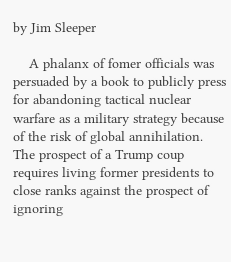by Jim Sleeper

    A phalanx of fomer officials was persuaded by a book to publicly press for abandoning tactical nuclear warfare as a military strategy because of the risk of global annihilation. The prospect of a Trump coup requires living former presidents to close ranks against the prospect of ignoring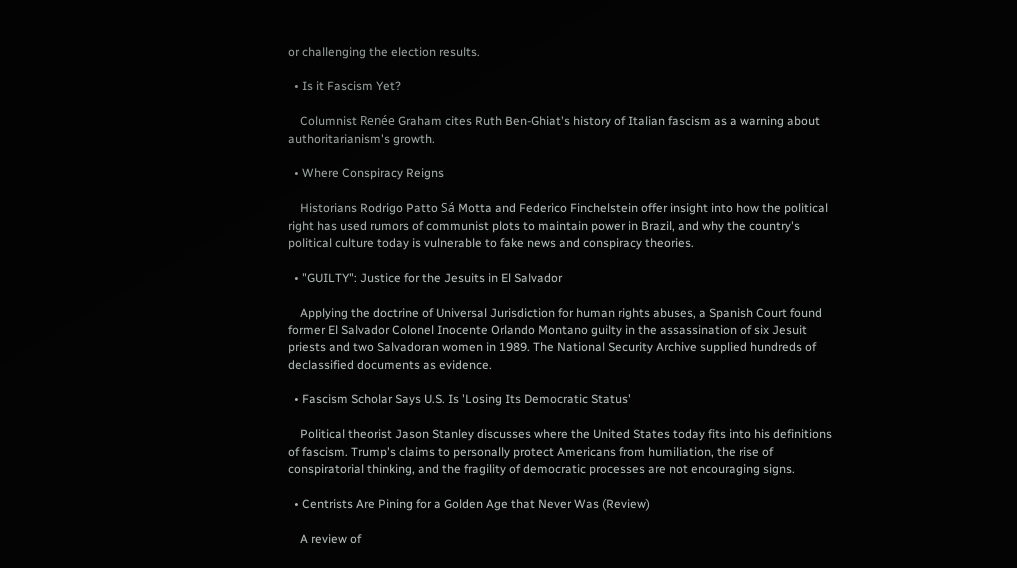or challenging the election results.

  • Is it Fascism Yet?

    Columnist Renée Graham cites Ruth Ben-Ghiat's history of Italian fascism as a warning about authoritarianism's growth.

  • Where Conspiracy Reigns

    Historians Rodrigo Patto Sá Motta and Federico Finchelstein offer insight into how the political right has used rumors of communist plots to maintain power in Brazil, and why the country's political culture today is vulnerable to fake news and conspiracy theories.

  • "GUILTY": Justice for the Jesuits in El Salvador

    Applying the doctrine of Universal Jurisdiction for human rights abuses, a Spanish Court found former El Salvador Colonel Inocente Orlando Montano guilty in the assassination of six Jesuit priests and two Salvadoran women in 1989. The National Security Archive supplied hundreds of declassified documents as evidence.

  • Fascism Scholar Says U.S. Is 'Losing Its Democratic Status'

    Political theorist Jason Stanley discusses where the United States today fits into his definitions of fascism. Trump's claims to personally protect Americans from humiliation, the rise of conspiratorial thinking, and the fragility of democratic processes are not encouraging signs.

  • Centrists Are Pining for a Golden Age that Never Was (Review)

    A review of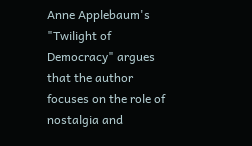Anne Applebaum's "Twilight of Democracy" argues that the author focuses on the role of nostalgia and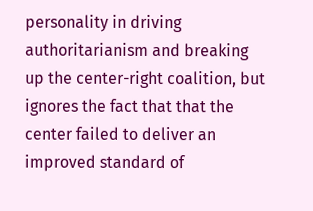personality in driving authoritarianism and breaking up the center-right coalition, but ignores the fact that that the center failed to deliver an improved standard of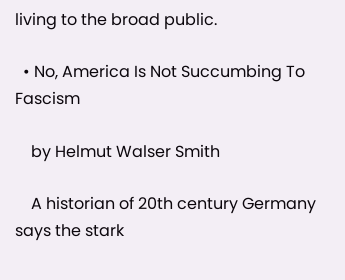living to the broad public.

  • No, America Is Not Succumbing To Fascism

    by Helmut Walser Smith

    A historian of 20th century Germany says the stark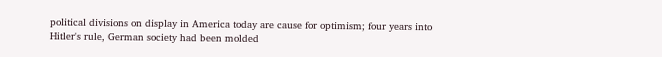political divisions on display in America today are cause for optimism; four years into Hitler's rule, German society had been molded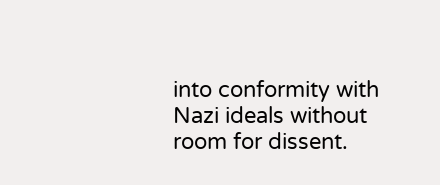into conformity with Nazi ideals without room for dissent.